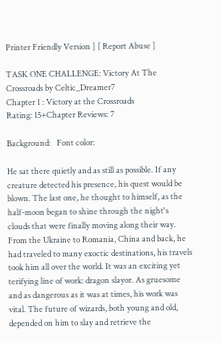Printer Friendly Version ] [ Report Abuse ]

TASK ONE CHALLENGE: Victory At The Crossroads by Celtic_Dreamer7
Chapter 1 : Victory at the Crossroads
Rating: 15+Chapter Reviews: 7

Background:   Font color:

He sat there quietly and as still as possible. If any creature detected his presence, his quest would be blown. The last one, he thought to himself, as the half-moon began to shine through the night's clouds that were finally moving along their way. From the Ukraine to Romania, China and back, he had traveled to many exoctic destinations, his travels took him all over the world. It was an exciting yet terifying line of work: dragon slayor. As gruesome and as dangerous as it was at times, his work was vital. The future of wizards, both young and old, depended on him to slay and retrieve the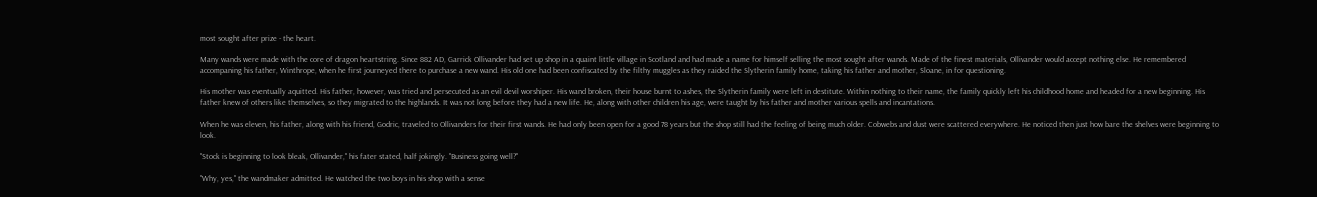most sought after prize - the heart.

Many wands were made with the core of dragon heartstring. Since 882 AD, Garrick Ollivander had set up shop in a quaint little village in Scotland and had made a name for himself selling the most sought after wands. Made of the finest materials, Ollivander would accept nothing else. He remembered accompaning his father, Winthrope, when he first journeyed there to purchase a new wand. His old one had been confiscated by the filthy muggles as they raided the Slytherin family home, taking his father and mother, Sloane, in for questioning.

His mother was eventually aquitted. His father, however, was tried and persecuted as an evil devil worshiper. His wand broken, their house burnt to ashes, the Slytherin family were left in destitute. Within nothing to their name, the family quickly left his childhood home and headed for a new beginning. His father knew of others like themselves, so they migrated to the highlands. It was not long before they had a new life. He, along with other children his age, were taught by his father and mother various spells and incantations.

When he was eleven, his father, along with his friend, Godric, traveled to Ollivanders for their first wands. He had only been open for a good 78 years but the shop still had the feeling of being much older. Cobwebs and dust were scattered everywhere. He noticed then just how bare the shelves were beginning to look.

"Stock is beginning to look bleak, Ollivander," his fater stated, half jokingly. "Business going well?"

"Why, yes," the wandmaker admitted. He watched the two boys in his shop with a sense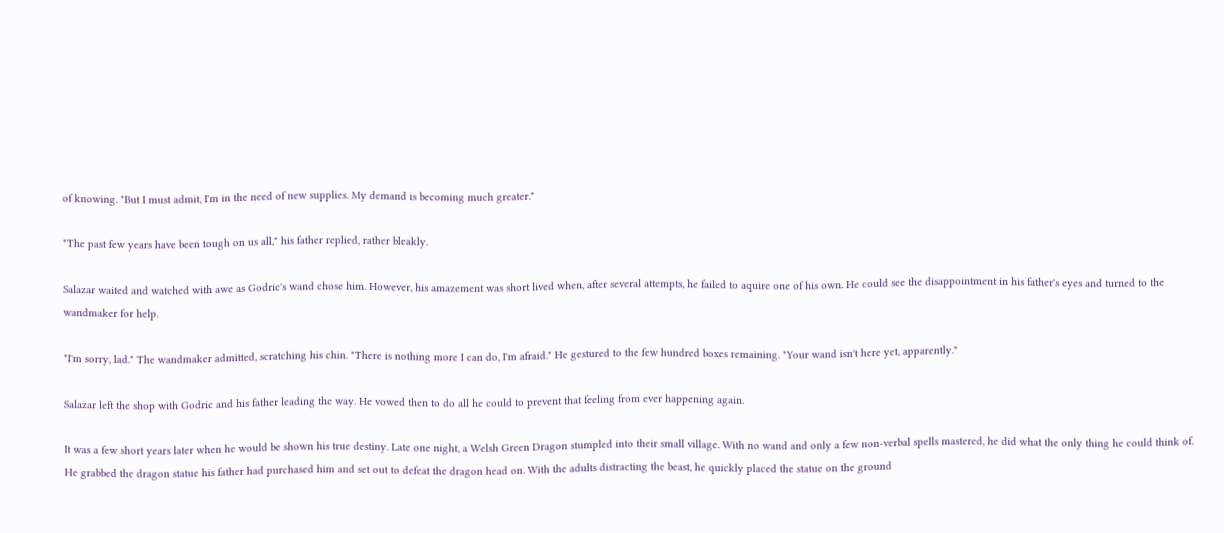of knowing. "But I must admit, I'm in the need of new supplies. My demand is becoming much greater."

"The past few years have been tough on us all," his father replied, rather bleakly.

Salazar waited and watched with awe as Godric's wand chose him. However, his amazement was short lived when, after several attempts, he failed to aquire one of his own. He could see the disappointment in his father's eyes and turned to the wandmaker for help.

"I'm sorry, lad." The wandmaker admitted, scratching his chin. "There is nothing more I can do, I'm afraid." He gestured to the few hundred boxes remaining. "Your wand isn't here yet, apparently."

Salazar left the shop with Godric and his father leading the way. He vowed then to do all he could to prevent that feeling from ever happening again.

It was a few short years later when he would be shown his true destiny. Late one night, a Welsh Green Dragon stumpled into their small village. With no wand and only a few non-verbal spells mastered, he did what the only thing he could think of. He grabbed the dragon statue his father had purchased him and set out to defeat the dragon head on. With the adults distracting the beast, he quickly placed the statue on the ground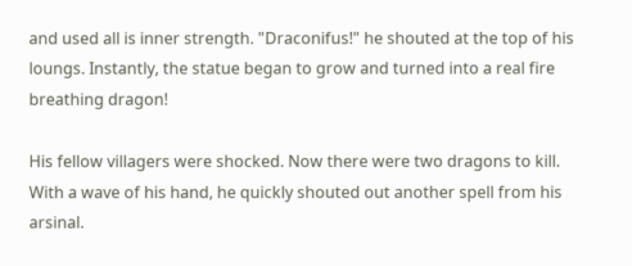and used all is inner strength. "Draconifus!" he shouted at the top of his loungs. Instantly, the statue began to grow and turned into a real fire breathing dragon!

His fellow villagers were shocked. Now there were two dragons to kill. With a wave of his hand, he quickly shouted out another spell from his arsinal.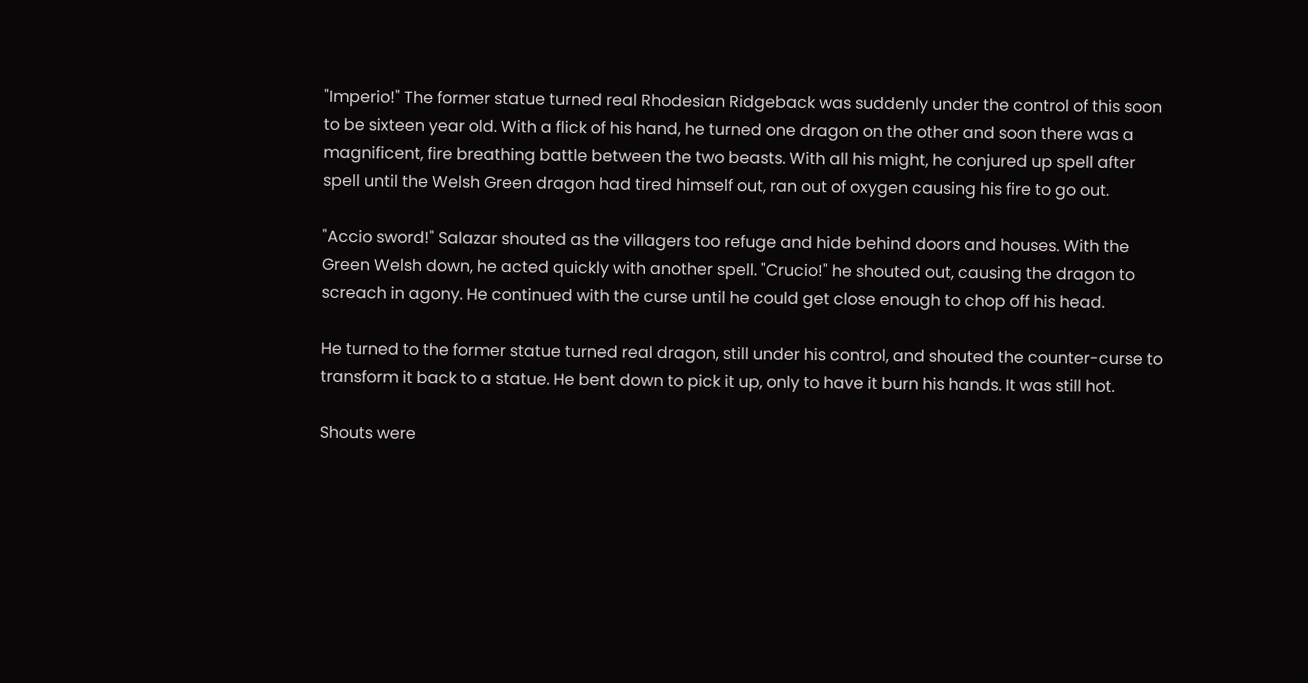"Imperio!" The former statue turned real Rhodesian Ridgeback was suddenly under the control of this soon to be sixteen year old. With a flick of his hand, he turned one dragon on the other and soon there was a magnificent, fire breathing battle between the two beasts. With all his might, he conjured up spell after spell until the Welsh Green dragon had tired himself out, ran out of oxygen causing his fire to go out.

"Accio sword!" Salazar shouted as the villagers too refuge and hide behind doors and houses. With the Green Welsh down, he acted quickly with another spell. "Crucio!" he shouted out, causing the dragon to screach in agony. He continued with the curse until he could get close enough to chop off his head.

He turned to the former statue turned real dragon, still under his control, and shouted the counter-curse to transform it back to a statue. He bent down to pick it up, only to have it burn his hands. It was still hot.

Shouts were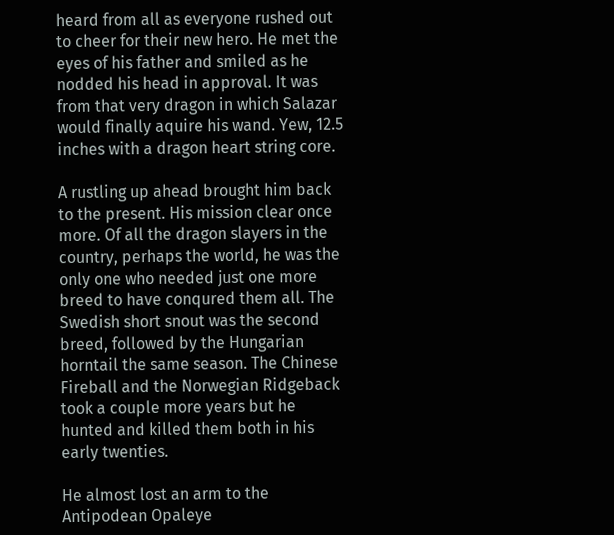heard from all as everyone rushed out to cheer for their new hero. He met the eyes of his father and smiled as he nodded his head in approval. It was from that very dragon in which Salazar would finally aquire his wand. Yew, 12.5 inches with a dragon heart string core.

A rustling up ahead brought him back to the present. His mission clear once more. Of all the dragon slayers in the country, perhaps the world, he was the only one who needed just one more breed to have conqured them all. The Swedish short snout was the second breed, followed by the Hungarian horntail the same season. The Chinese Fireball and the Norwegian Ridgeback took a couple more years but he hunted and killed them both in his early twenties.

He almost lost an arm to the Antipodean Opaleye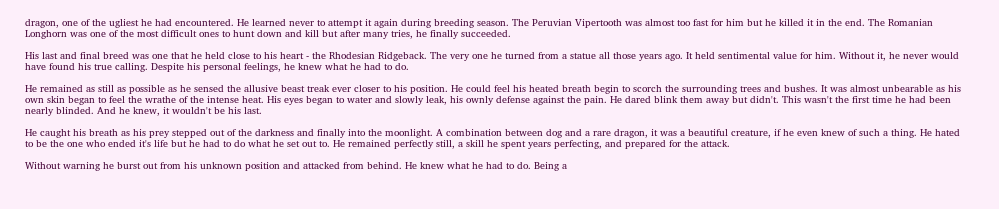dragon, one of the ugliest he had encountered. He learned never to attempt it again during breeding season. The Peruvian Vipertooth was almost too fast for him but he killed it in the end. The Romanian Longhorn was one of the most difficult ones to hunt down and kill but after many tries, he finally succeeded.

His last and final breed was one that he held close to his heart - the Rhodesian Ridgeback. The very one he turned from a statue all those years ago. It held sentimental value for him. Without it, he never would have found his true calling. Despite his personal feelings, he knew what he had to do.

He remained as still as possible as he sensed the allusive beast treak ever closer to his position. He could feel his heated breath begin to scorch the surrounding trees and bushes. It was almost unbearable as his own skin began to feel the wrathe of the intense heat. His eyes began to water and slowly leak, his ownly defense against the pain. He dared blink them away but didn't. This wasn't the first time he had been nearly blinded. And he knew, it wouldn't be his last.

He caught his breath as his prey stepped out of the darkness and finally into the moonlight. A combination between dog and a rare dragon, it was a beautiful creature, if he even knew of such a thing. He hated to be the one who ended it's life but he had to do what he set out to. He remained perfectly still, a skill he spent years perfecting, and prepared for the attack.

Without warning he burst out from his unknown position and attacked from behind. He knew what he had to do. Being a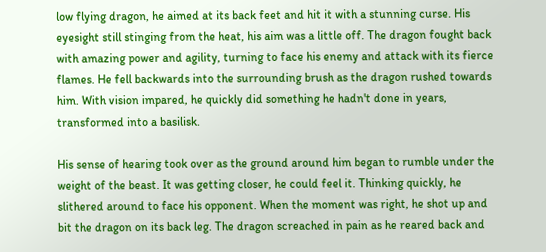low flying dragon, he aimed at its back feet and hit it with a stunning curse. His eyesight still stinging from the heat, his aim was a little off. The dragon fought back with amazing power and agility, turning to face his enemy and attack with its fierce flames. He fell backwards into the surrounding brush as the dragon rushed towards him. With vision impared, he quickly did something he hadn't done in years, transformed into a basilisk.

His sense of hearing took over as the ground around him began to rumble under the weight of the beast. It was getting closer, he could feel it. Thinking quickly, he slithered around to face his opponent. When the moment was right, he shot up and bit the dragon on its back leg. The dragon screached in pain as he reared back and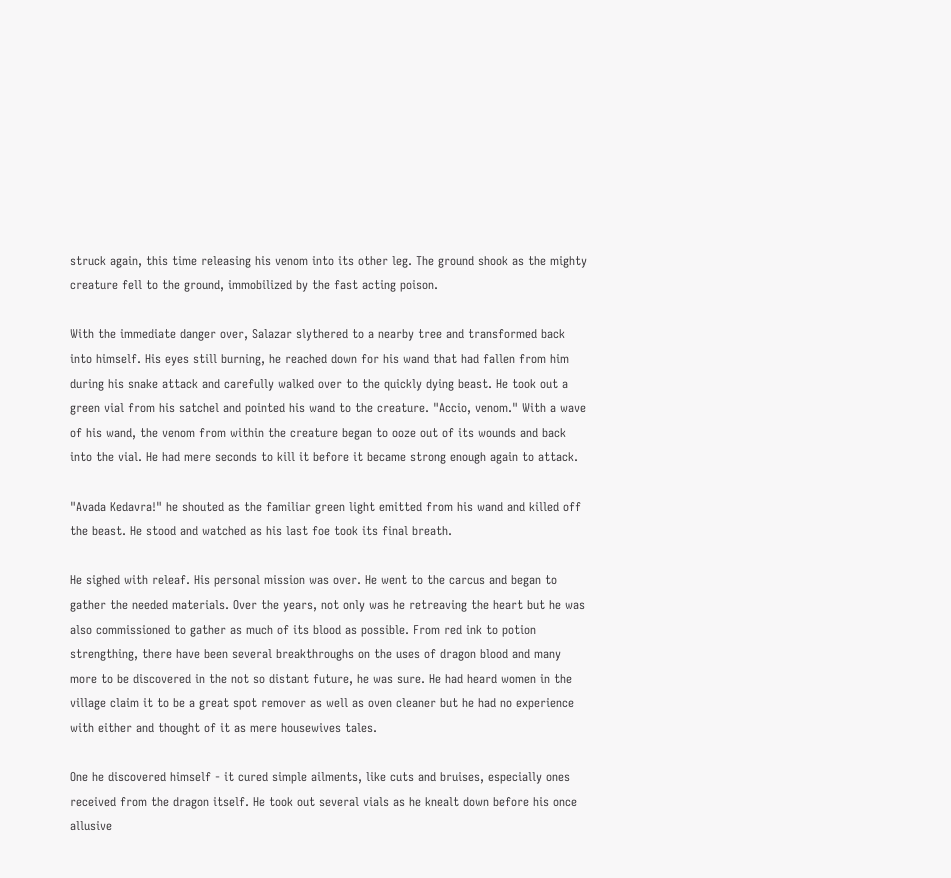struck again, this time releasing his venom into its other leg. The ground shook as the mighty creature fell to the ground, immobilized by the fast acting poison.

With the immediate danger over, Salazar slythered to a nearby tree and transformed back into himself. His eyes still burning, he reached down for his wand that had fallen from him during his snake attack and carefully walked over to the quickly dying beast. He took out a green vial from his satchel and pointed his wand to the creature. "Accio, venom." With a wave of his wand, the venom from within the creature began to ooze out of its wounds and back into the vial. He had mere seconds to kill it before it became strong enough again to attack.

"Avada Kedavra!" he shouted as the familiar green light emitted from his wand and killed off the beast. He stood and watched as his last foe took its final breath.

He sighed with releaf. His personal mission was over. He went to the carcus and began to gather the needed materials. Over the years, not only was he retreaving the heart but he was also commissioned to gather as much of its blood as possible. From red ink to potion strengthing, there have been several breakthroughs on the uses of dragon blood and many more to be discovered in the not so distant future, he was sure. He had heard women in the village claim it to be a great spot remover as well as oven cleaner but he had no experience with either and thought of it as mere housewives tales.

One he discovered himself - it cured simple ailments, like cuts and bruises, especially ones received from the dragon itself. He took out several vials as he knealt down before his once allusive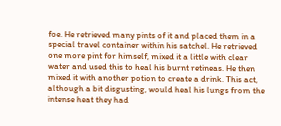foe. He retrieved many pints of it and placed them in a special travel container within his satchel. He retrieved one more pint for himself, mixed it a little with clear water and used this to heal his burnt retineas. He then mixed it with another potion to create a drink. This act, although a bit disgusting, would heal his lungs from the intense heat they had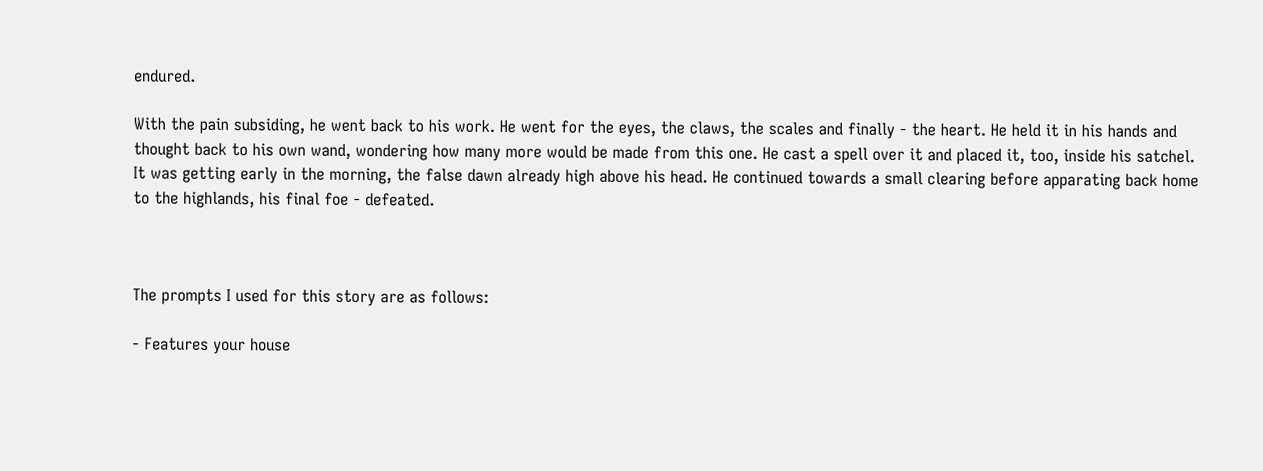endured.

With the pain subsiding, he went back to his work. He went for the eyes, the claws, the scales and finally - the heart. He held it in his hands and thought back to his own wand, wondering how many more would be made from this one. He cast a spell over it and placed it, too, inside his satchel. It was getting early in the morning, the false dawn already high above his head. He continued towards a small clearing before apparating back home to the highlands, his final foe - defeated.



The prompts I used for this story are as follows:

- Features your house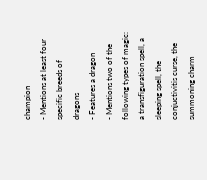champion
- Mentions at least four specific breeds of dragons
- Features a dragon
- Mentions two of the following types of magic: a transfiguration spell, a sleeping spell, the conjuctivitis curse, the summoning charm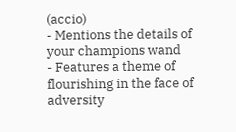(accio)
- Mentions the details of your champions wand
- Features a theme of flourishing in the face of adversity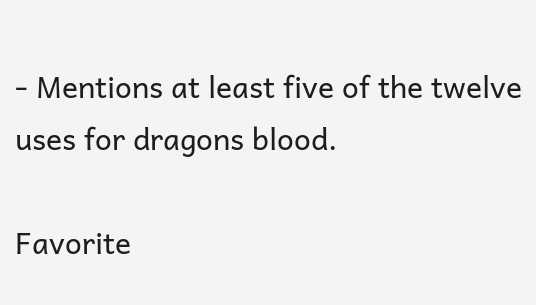- Mentions at least five of the twelve uses for dragons blood.

Favorite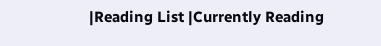|Reading List |Currently Reading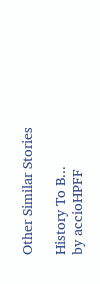Other Similar Stories

History To B...
by accioHPFF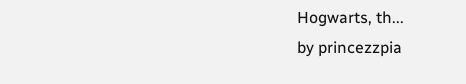Hogwarts, th...
by princezzpia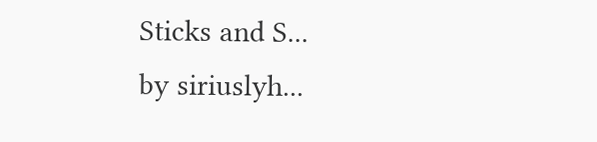Sticks and S...
by siriuslyh...